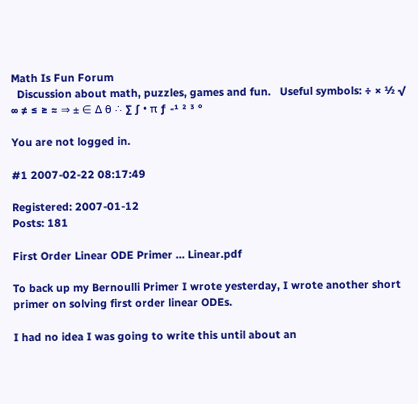Math Is Fun Forum
  Discussion about math, puzzles, games and fun.   Useful symbols: ÷ × ½ √ ∞ ≠ ≤ ≥ ≈ ⇒ ± ∈ Δ θ ∴ ∑ ∫ • π ƒ -¹ ² ³ °

You are not logged in.

#1 2007-02-22 08:17:49

Registered: 2007-01-12
Posts: 181

First Order Linear ODE Primer … Linear.pdf

To back up my Bernoulli Primer I wrote yesterday, I wrote another short primer on solving first order linear ODEs.

I had no idea I was going to write this until about an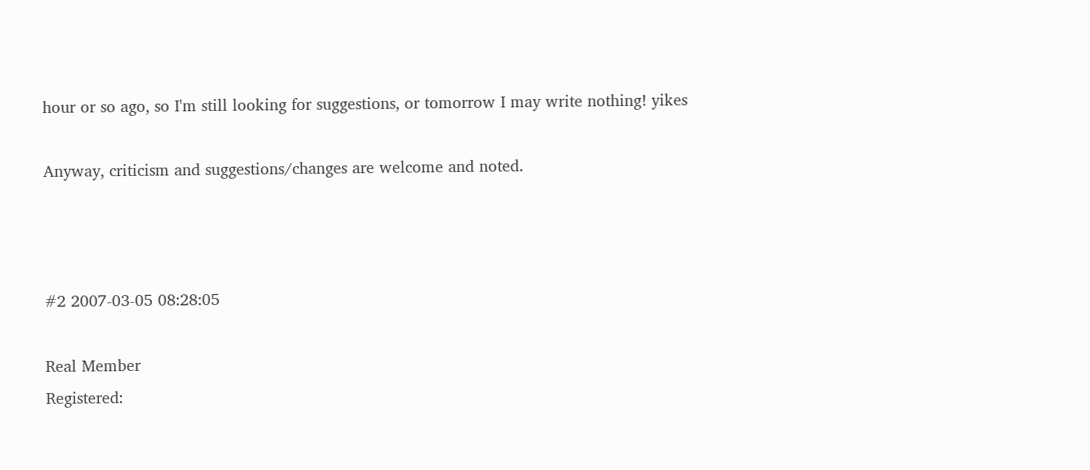hour or so ago, so I'm still looking for suggestions, or tomorrow I may write nothing! yikes

Anyway, criticism and suggestions/changes are welcome and noted.



#2 2007-03-05 08:28:05

Real Member
Registered: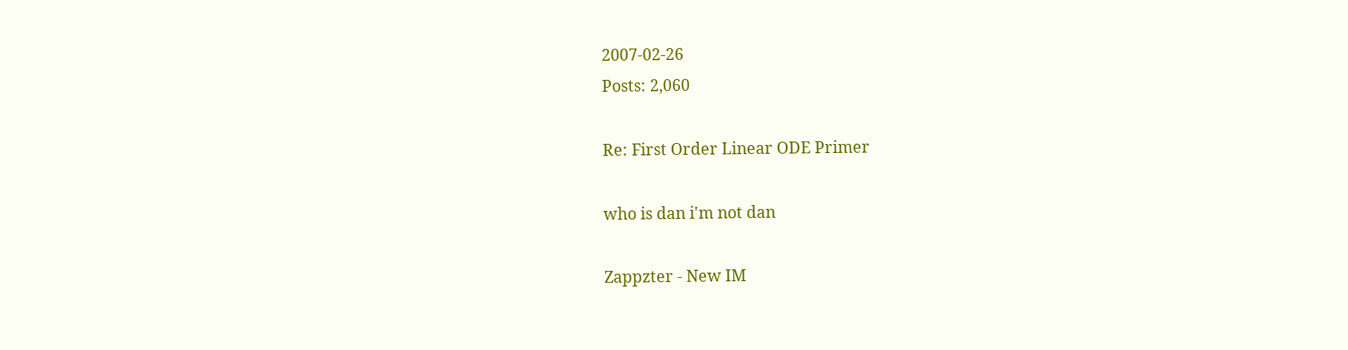2007-02-26
Posts: 2,060

Re: First Order Linear ODE Primer

who is dan i'm not dan

Zappzter - New IM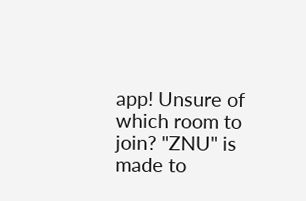app! Unsure of which room to join? "ZNU" is made to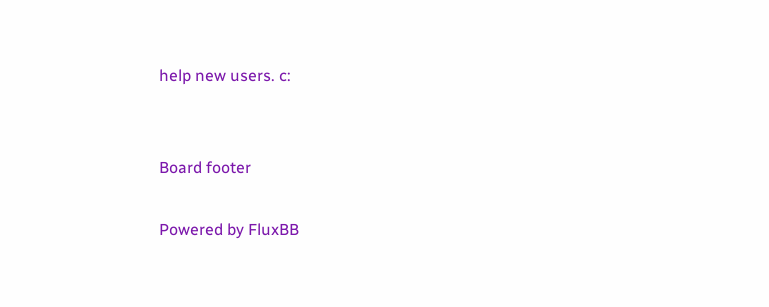help new users. c:


Board footer

Powered by FluxBB